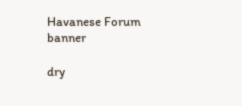Havanese Forum banner

dry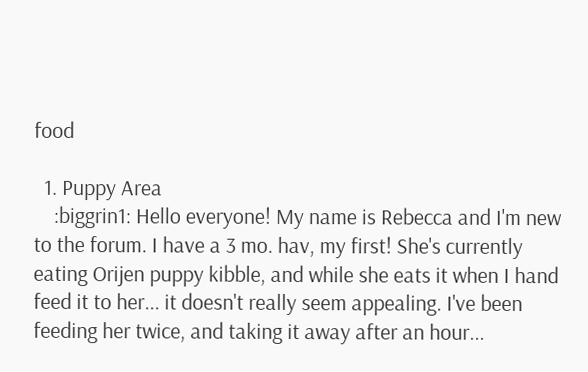food

  1. Puppy Area
    :biggrin1: Hello everyone! My name is Rebecca and I'm new to the forum. I have a 3 mo. hav, my first! She's currently eating Orijen puppy kibble, and while she eats it when I hand feed it to her... it doesn't really seem appealing. I've been feeding her twice, and taking it away after an hour...